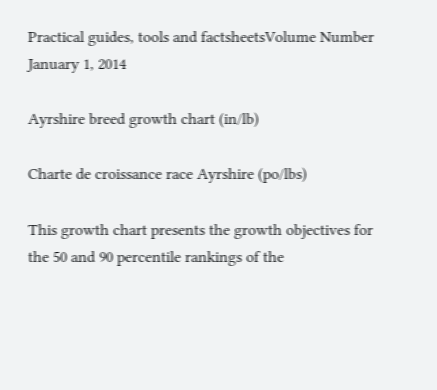Practical guides, tools and factsheetsVolume Number January 1, 2014

Ayrshire breed growth chart (in/lb)

Charte de croissance race Ayrshire (po/lbs)

This growth chart presents the growth objectives for the 50 and 90 percentile rankings of the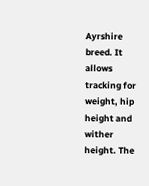Ayrshire breed. It allows tracking for weight, hip height and wither height. The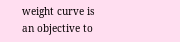weight curve is an objective to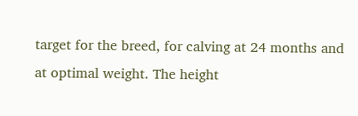target for the breed, for calving at 24 months and at optimal weight. The height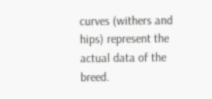curves (withers and hips) represent the actual data of the breed.